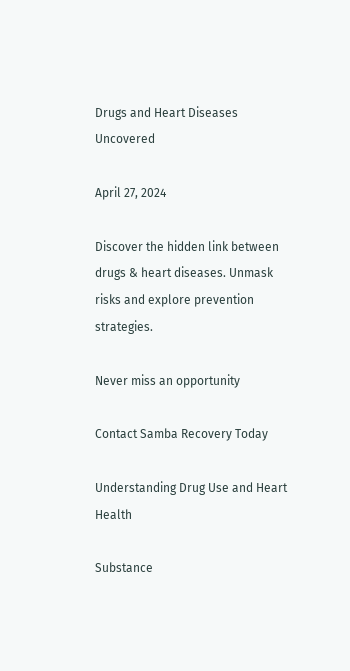Drugs and Heart Diseases Uncovered

April 27, 2024

Discover the hidden link between drugs & heart diseases. Unmask risks and explore prevention strategies.

Never miss an opportunity

Contact Samba Recovery Today

Understanding Drug Use and Heart Health

Substance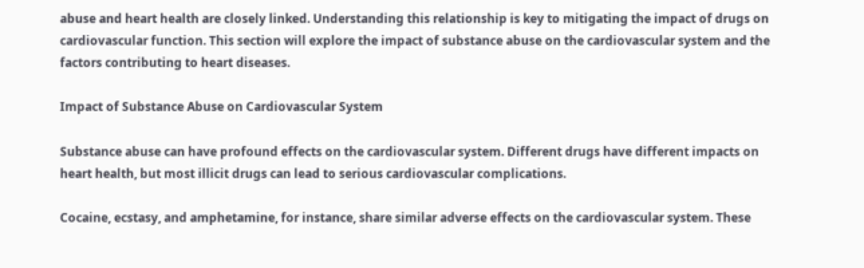abuse and heart health are closely linked. Understanding this relationship is key to mitigating the impact of drugs on cardiovascular function. This section will explore the impact of substance abuse on the cardiovascular system and the factors contributing to heart diseases.

Impact of Substance Abuse on Cardiovascular System

Substance abuse can have profound effects on the cardiovascular system. Different drugs have different impacts on heart health, but most illicit drugs can lead to serious cardiovascular complications.

Cocaine, ecstasy, and amphetamine, for instance, share similar adverse effects on the cardiovascular system. These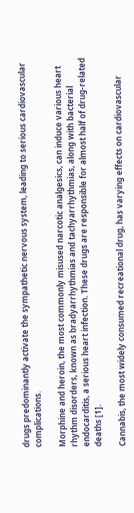drugs predominantly activate the sympathetic nervous system, leading to serious cardiovascular complications.

Morphine and heroin, the most commonly misused narcotic analgesics, can induce various heart rhythm disorders, known as bradyarrhythmias and tachyarrhythmias, along with bacterial endocarditis, a serious heart infection. These drugs are responsible for almost half of drug-related deaths [1].

Cannabis, the most widely consumed recreational drug, has varying effects on cardiovascular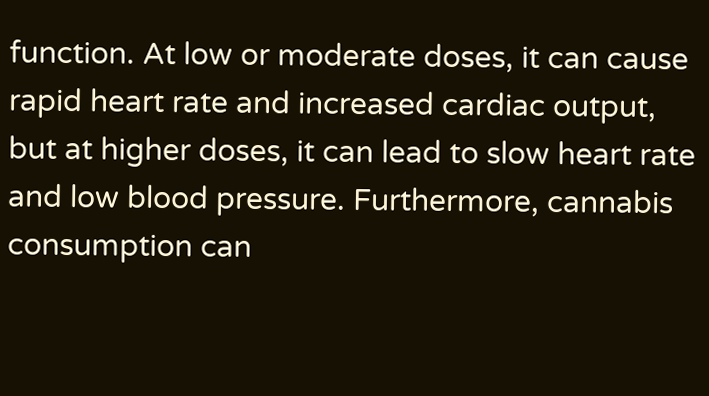function. At low or moderate doses, it can cause rapid heart rate and increased cardiac output, but at higher doses, it can lead to slow heart rate and low blood pressure. Furthermore, cannabis consumption can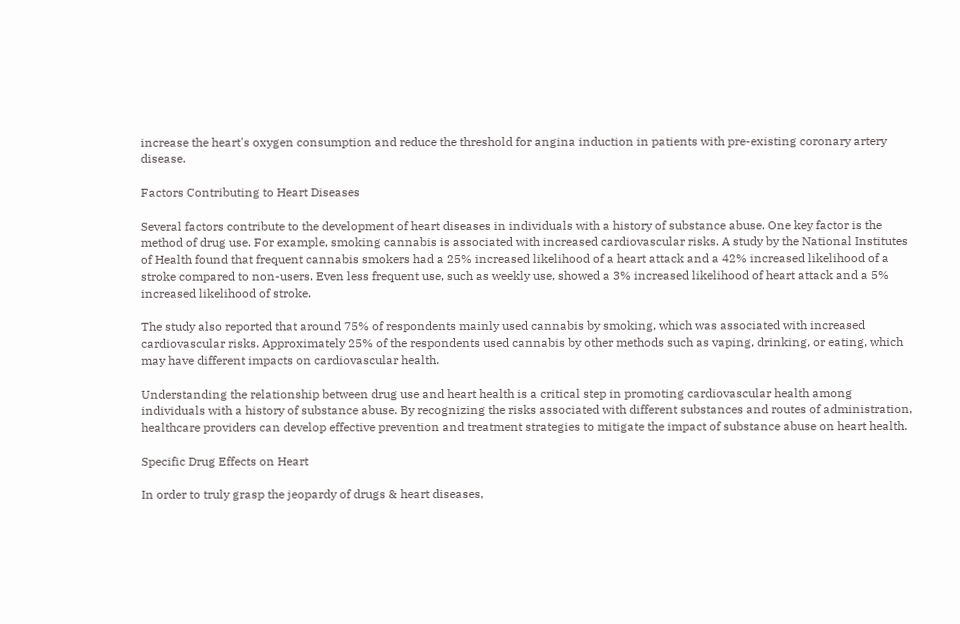increase the heart's oxygen consumption and reduce the threshold for angina induction in patients with pre-existing coronary artery disease.

Factors Contributing to Heart Diseases

Several factors contribute to the development of heart diseases in individuals with a history of substance abuse. One key factor is the method of drug use. For example, smoking cannabis is associated with increased cardiovascular risks. A study by the National Institutes of Health found that frequent cannabis smokers had a 25% increased likelihood of a heart attack and a 42% increased likelihood of a stroke compared to non-users. Even less frequent use, such as weekly use, showed a 3% increased likelihood of heart attack and a 5% increased likelihood of stroke.

The study also reported that around 75% of respondents mainly used cannabis by smoking, which was associated with increased cardiovascular risks. Approximately 25% of the respondents used cannabis by other methods such as vaping, drinking, or eating, which may have different impacts on cardiovascular health.

Understanding the relationship between drug use and heart health is a critical step in promoting cardiovascular health among individuals with a history of substance abuse. By recognizing the risks associated with different substances and routes of administration, healthcare providers can develop effective prevention and treatment strategies to mitigate the impact of substance abuse on heart health.

Specific Drug Effects on Heart

In order to truly grasp the jeopardy of drugs & heart diseases,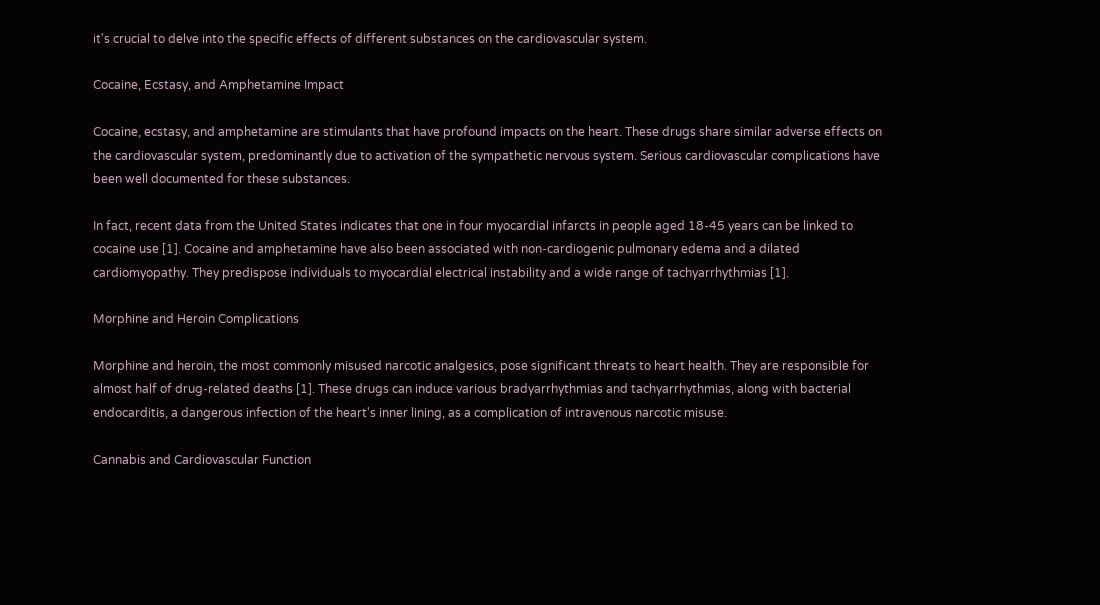it's crucial to delve into the specific effects of different substances on the cardiovascular system.

Cocaine, Ecstasy, and Amphetamine Impact

Cocaine, ecstasy, and amphetamine are stimulants that have profound impacts on the heart. These drugs share similar adverse effects on the cardiovascular system, predominantly due to activation of the sympathetic nervous system. Serious cardiovascular complications have been well documented for these substances.

In fact, recent data from the United States indicates that one in four myocardial infarcts in people aged 18-45 years can be linked to cocaine use [1]. Cocaine and amphetamine have also been associated with non-cardiogenic pulmonary edema and a dilated cardiomyopathy. They predispose individuals to myocardial electrical instability and a wide range of tachyarrhythmias [1].

Morphine and Heroin Complications

Morphine and heroin, the most commonly misused narcotic analgesics, pose significant threats to heart health. They are responsible for almost half of drug-related deaths [1]. These drugs can induce various bradyarrhythmias and tachyarrhythmias, along with bacterial endocarditis, a dangerous infection of the heart's inner lining, as a complication of intravenous narcotic misuse.

Cannabis and Cardiovascular Function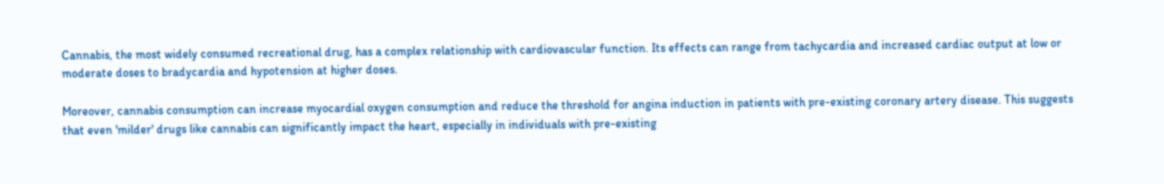Cannabis, the most widely consumed recreational drug, has a complex relationship with cardiovascular function. Its effects can range from tachycardia and increased cardiac output at low or moderate doses to bradycardia and hypotension at higher doses.

Moreover, cannabis consumption can increase myocardial oxygen consumption and reduce the threshold for angina induction in patients with pre-existing coronary artery disease. This suggests that even 'milder' drugs like cannabis can significantly impact the heart, especially in individuals with pre-existing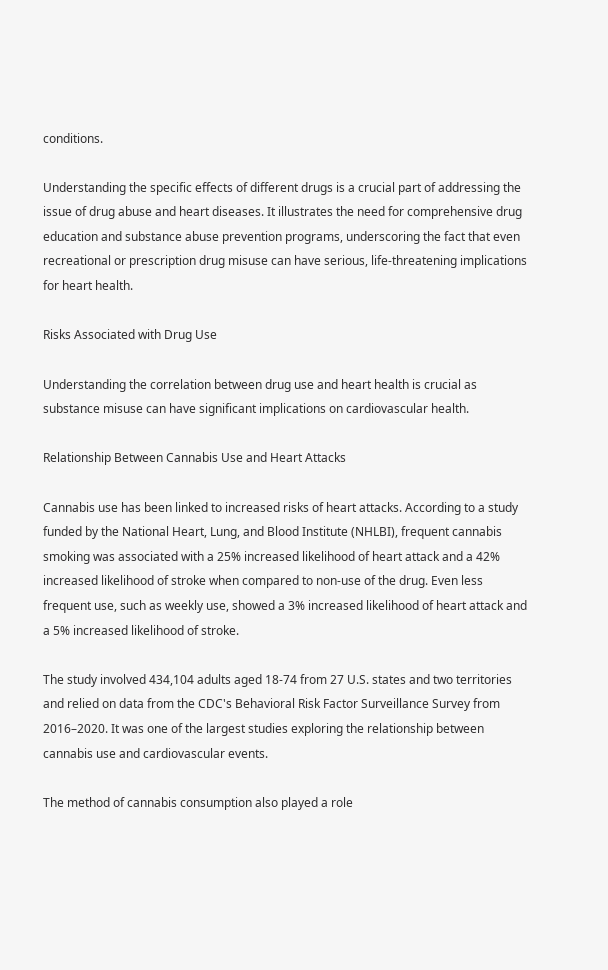conditions.

Understanding the specific effects of different drugs is a crucial part of addressing the issue of drug abuse and heart diseases. It illustrates the need for comprehensive drug education and substance abuse prevention programs, underscoring the fact that even recreational or prescription drug misuse can have serious, life-threatening implications for heart health.

Risks Associated with Drug Use

Understanding the correlation between drug use and heart health is crucial as substance misuse can have significant implications on cardiovascular health.

Relationship Between Cannabis Use and Heart Attacks

Cannabis use has been linked to increased risks of heart attacks. According to a study funded by the National Heart, Lung, and Blood Institute (NHLBI), frequent cannabis smoking was associated with a 25% increased likelihood of heart attack and a 42% increased likelihood of stroke when compared to non-use of the drug. Even less frequent use, such as weekly use, showed a 3% increased likelihood of heart attack and a 5% increased likelihood of stroke.

The study involved 434,104 adults aged 18-74 from 27 U.S. states and two territories and relied on data from the CDC's Behavioral Risk Factor Surveillance Survey from 2016–2020. It was one of the largest studies exploring the relationship between cannabis use and cardiovascular events.

The method of cannabis consumption also played a role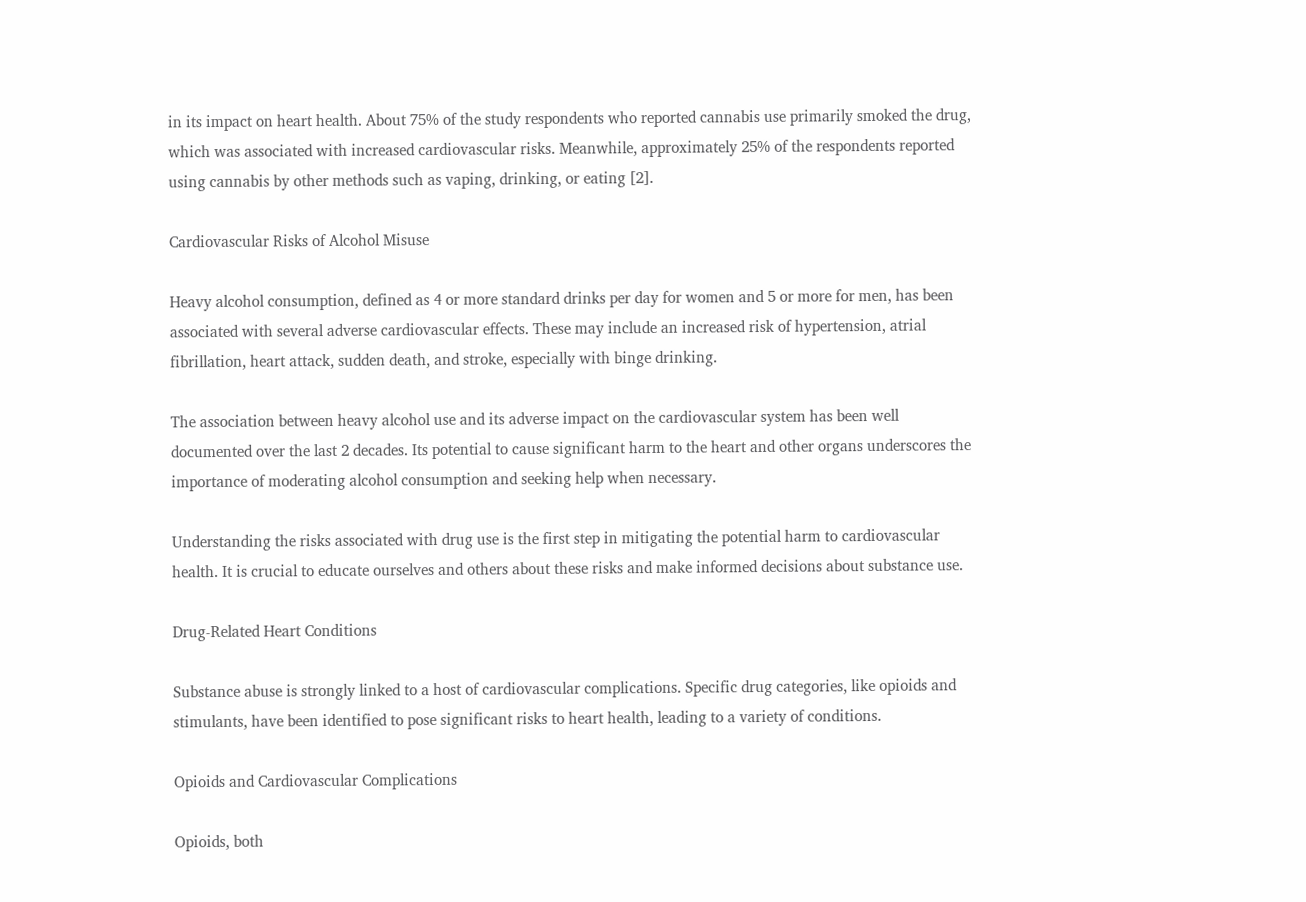in its impact on heart health. About 75% of the study respondents who reported cannabis use primarily smoked the drug, which was associated with increased cardiovascular risks. Meanwhile, approximately 25% of the respondents reported using cannabis by other methods such as vaping, drinking, or eating [2].

Cardiovascular Risks of Alcohol Misuse

Heavy alcohol consumption, defined as 4 or more standard drinks per day for women and 5 or more for men, has been associated with several adverse cardiovascular effects. These may include an increased risk of hypertension, atrial fibrillation, heart attack, sudden death, and stroke, especially with binge drinking.

The association between heavy alcohol use and its adverse impact on the cardiovascular system has been well documented over the last 2 decades. Its potential to cause significant harm to the heart and other organs underscores the importance of moderating alcohol consumption and seeking help when necessary.

Understanding the risks associated with drug use is the first step in mitigating the potential harm to cardiovascular health. It is crucial to educate ourselves and others about these risks and make informed decisions about substance use.

Drug-Related Heart Conditions

Substance abuse is strongly linked to a host of cardiovascular complications. Specific drug categories, like opioids and stimulants, have been identified to pose significant risks to heart health, leading to a variety of conditions.

Opioids and Cardiovascular Complications

Opioids, both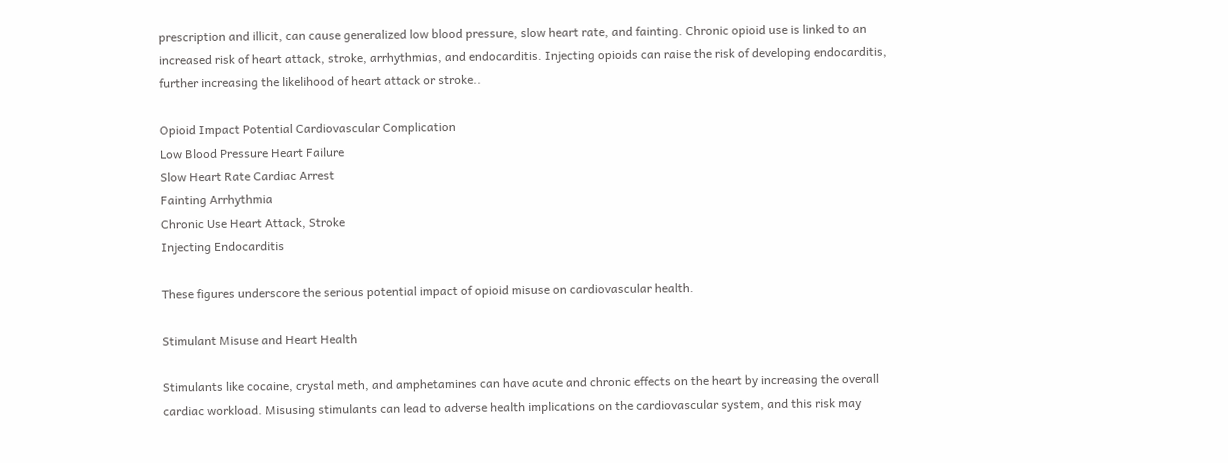prescription and illicit, can cause generalized low blood pressure, slow heart rate, and fainting. Chronic opioid use is linked to an increased risk of heart attack, stroke, arrhythmias, and endocarditis. Injecting opioids can raise the risk of developing endocarditis, further increasing the likelihood of heart attack or stroke..

Opioid Impact Potential Cardiovascular Complication
Low Blood Pressure Heart Failure
Slow Heart Rate Cardiac Arrest
Fainting Arrhythmia
Chronic Use Heart Attack, Stroke
Injecting Endocarditis

These figures underscore the serious potential impact of opioid misuse on cardiovascular health.

Stimulant Misuse and Heart Health

Stimulants like cocaine, crystal meth, and amphetamines can have acute and chronic effects on the heart by increasing the overall cardiac workload. Misusing stimulants can lead to adverse health implications on the cardiovascular system, and this risk may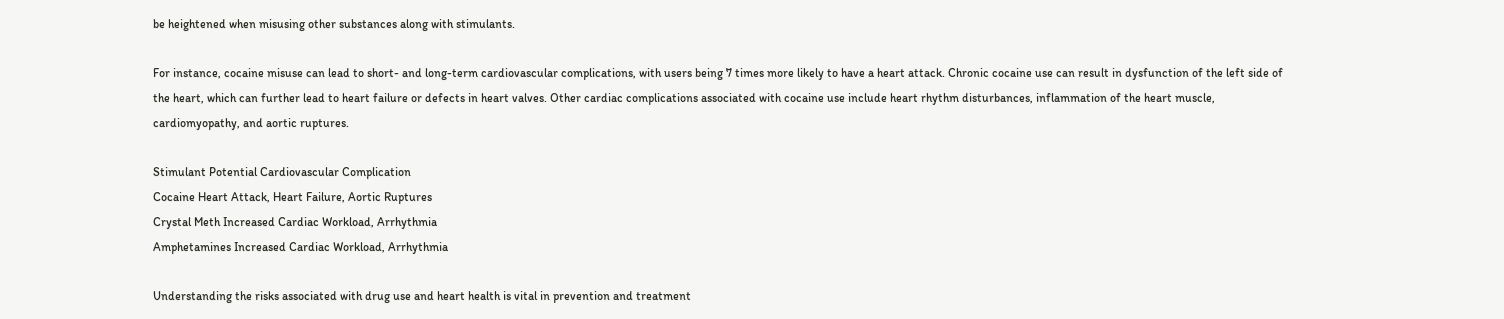be heightened when misusing other substances along with stimulants.

For instance, cocaine misuse can lead to short- and long-term cardiovascular complications, with users being 7 times more likely to have a heart attack. Chronic cocaine use can result in dysfunction of the left side of the heart, which can further lead to heart failure or defects in heart valves. Other cardiac complications associated with cocaine use include heart rhythm disturbances, inflammation of the heart muscle, cardiomyopathy, and aortic ruptures.

Stimulant Potential Cardiovascular Complication
Cocaine Heart Attack, Heart Failure, Aortic Ruptures
Crystal Meth Increased Cardiac Workload, Arrhythmia
Amphetamines Increased Cardiac Workload, Arrhythmia

Understanding the risks associated with drug use and heart health is vital in prevention and treatment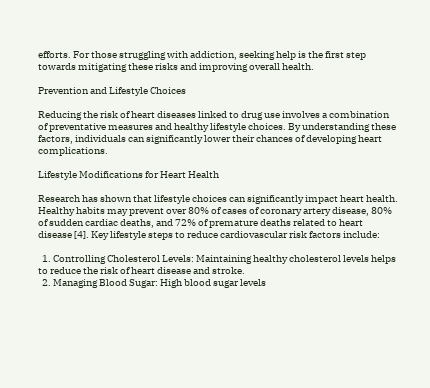efforts. For those struggling with addiction, seeking help is the first step towards mitigating these risks and improving overall health.

Prevention and Lifestyle Choices

Reducing the risk of heart diseases linked to drug use involves a combination of preventative measures and healthy lifestyle choices. By understanding these factors, individuals can significantly lower their chances of developing heart complications.

Lifestyle Modifications for Heart Health

Research has shown that lifestyle choices can significantly impact heart health. Healthy habits may prevent over 80% of cases of coronary artery disease, 80% of sudden cardiac deaths, and 72% of premature deaths related to heart disease [4]. Key lifestyle steps to reduce cardiovascular risk factors include:

  1. Controlling Cholesterol Levels: Maintaining healthy cholesterol levels helps to reduce the risk of heart disease and stroke.
  2. Managing Blood Sugar: High blood sugar levels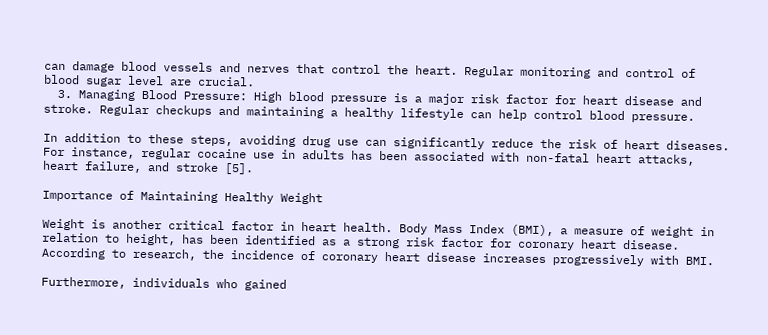can damage blood vessels and nerves that control the heart. Regular monitoring and control of blood sugar level are crucial.
  3. Managing Blood Pressure: High blood pressure is a major risk factor for heart disease and stroke. Regular checkups and maintaining a healthy lifestyle can help control blood pressure.

In addition to these steps, avoiding drug use can significantly reduce the risk of heart diseases. For instance, regular cocaine use in adults has been associated with non-fatal heart attacks, heart failure, and stroke [5].

Importance of Maintaining Healthy Weight

Weight is another critical factor in heart health. Body Mass Index (BMI), a measure of weight in relation to height, has been identified as a strong risk factor for coronary heart disease. According to research, the incidence of coronary heart disease increases progressively with BMI.

Furthermore, individuals who gained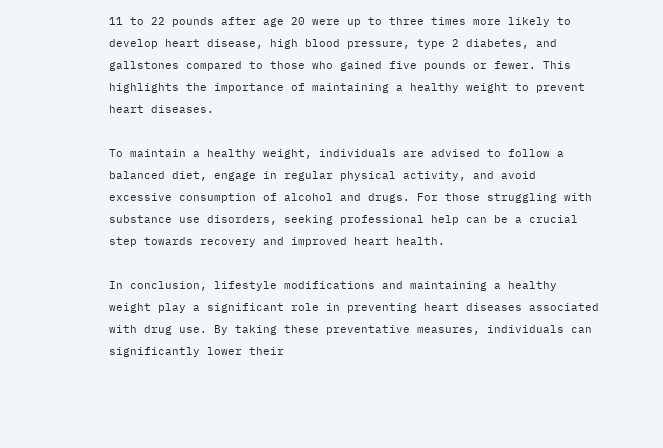11 to 22 pounds after age 20 were up to three times more likely to develop heart disease, high blood pressure, type 2 diabetes, and gallstones compared to those who gained five pounds or fewer. This highlights the importance of maintaining a healthy weight to prevent heart diseases.

To maintain a healthy weight, individuals are advised to follow a balanced diet, engage in regular physical activity, and avoid excessive consumption of alcohol and drugs. For those struggling with substance use disorders, seeking professional help can be a crucial step towards recovery and improved heart health.

In conclusion, lifestyle modifications and maintaining a healthy weight play a significant role in preventing heart diseases associated with drug use. By taking these preventative measures, individuals can significantly lower their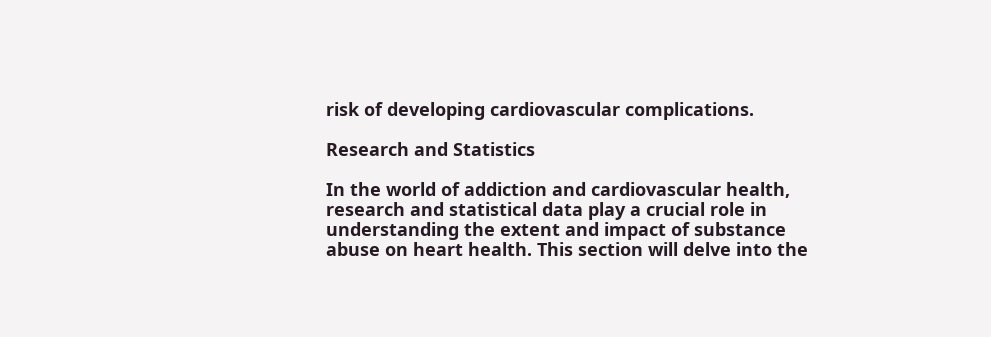risk of developing cardiovascular complications.

Research and Statistics

In the world of addiction and cardiovascular health, research and statistical data play a crucial role in understanding the extent and impact of substance abuse on heart health. This section will delve into the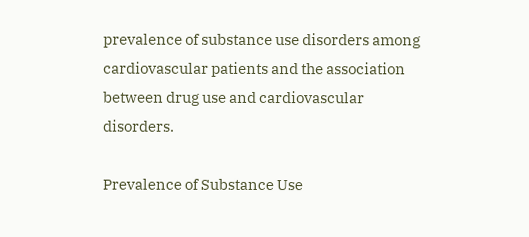prevalence of substance use disorders among cardiovascular patients and the association between drug use and cardiovascular disorders.

Prevalence of Substance Use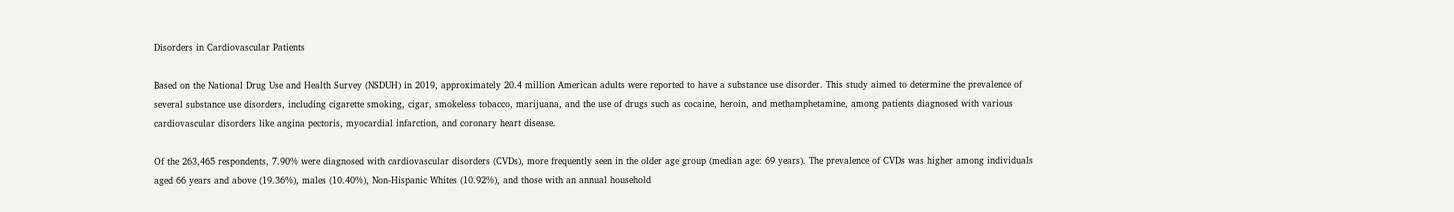Disorders in Cardiovascular Patients

Based on the National Drug Use and Health Survey (NSDUH) in 2019, approximately 20.4 million American adults were reported to have a substance use disorder. This study aimed to determine the prevalence of several substance use disorders, including cigarette smoking, cigar, smokeless tobacco, marijuana, and the use of drugs such as cocaine, heroin, and methamphetamine, among patients diagnosed with various cardiovascular disorders like angina pectoris, myocardial infarction, and coronary heart disease.

Of the 263,465 respondents, 7.90% were diagnosed with cardiovascular disorders (CVDs), more frequently seen in the older age group (median age: 69 years). The prevalence of CVDs was higher among individuals aged 66 years and above (19.36%), males (10.40%), Non-Hispanic Whites (10.92%), and those with an annual household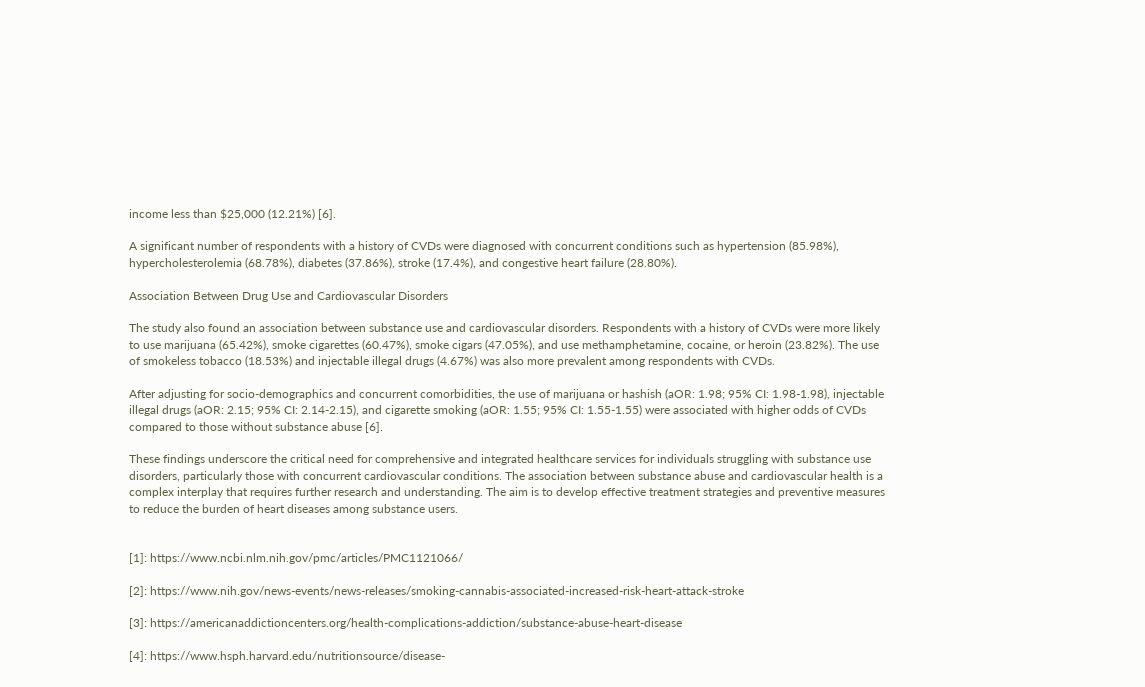income less than $25,000 (12.21%) [6].

A significant number of respondents with a history of CVDs were diagnosed with concurrent conditions such as hypertension (85.98%), hypercholesterolemia (68.78%), diabetes (37.86%), stroke (17.4%), and congestive heart failure (28.80%).

Association Between Drug Use and Cardiovascular Disorders

The study also found an association between substance use and cardiovascular disorders. Respondents with a history of CVDs were more likely to use marijuana (65.42%), smoke cigarettes (60.47%), smoke cigars (47.05%), and use methamphetamine, cocaine, or heroin (23.82%). The use of smokeless tobacco (18.53%) and injectable illegal drugs (4.67%) was also more prevalent among respondents with CVDs.

After adjusting for socio-demographics and concurrent comorbidities, the use of marijuana or hashish (aOR: 1.98; 95% CI: 1.98-1.98), injectable illegal drugs (aOR: 2.15; 95% CI: 2.14-2.15), and cigarette smoking (aOR: 1.55; 95% CI: 1.55-1.55) were associated with higher odds of CVDs compared to those without substance abuse [6].

These findings underscore the critical need for comprehensive and integrated healthcare services for individuals struggling with substance use disorders, particularly those with concurrent cardiovascular conditions. The association between substance abuse and cardiovascular health is a complex interplay that requires further research and understanding. The aim is to develop effective treatment strategies and preventive measures to reduce the burden of heart diseases among substance users.


[1]: https://www.ncbi.nlm.nih.gov/pmc/articles/PMC1121066/

[2]: https://www.nih.gov/news-events/news-releases/smoking-cannabis-associated-increased-risk-heart-attack-stroke

[3]: https://americanaddictioncenters.org/health-complications-addiction/substance-abuse-heart-disease

[4]: https://www.hsph.harvard.edu/nutritionsource/disease-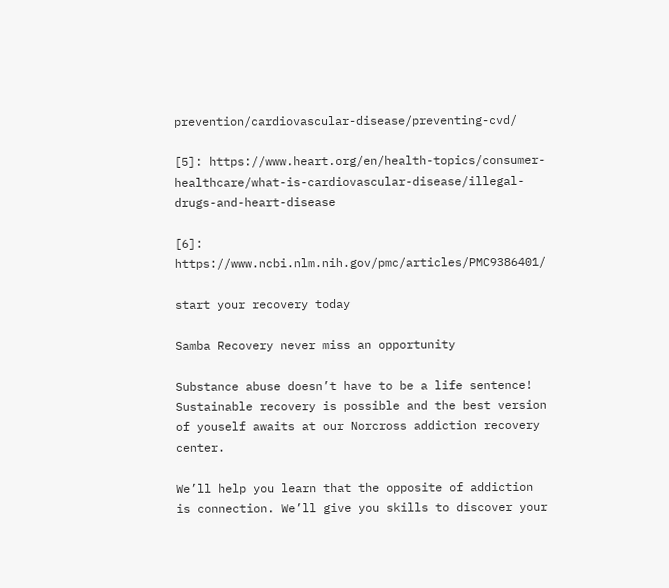prevention/cardiovascular-disease/preventing-cvd/

[5]: https://www.heart.org/en/health-topics/consumer-healthcare/what-is-cardiovascular-disease/illegal-drugs-and-heart-disease

[6]: https://www.ncbi.nlm.nih.gov/pmc/articles/PMC9386401/

start your recovery today

Samba Recovery never miss an opportunity

Substance abuse doesn’t have to be a life sentence! Sustainable recovery is possible and the best version of youself awaits at our Norcross addiction recovery center.

We’ll help you learn that the opposite of addiction is connection. We’ll give you skills to discover your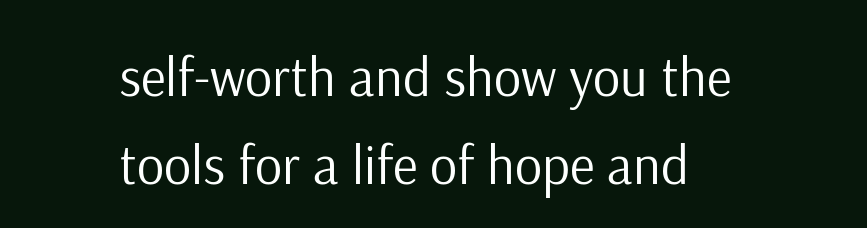self-worth and show you the tools for a life of hope and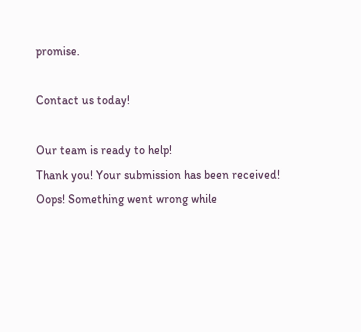promise.

Contact us today!

Our team is ready to help!
Thank you! Your submission has been received!
Oops! Something went wrong while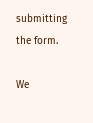submitting the form.

We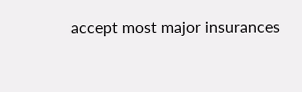accept most major insurances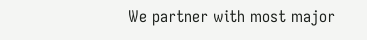We partner with most major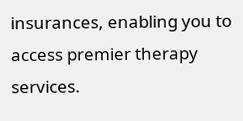insurances, enabling you to access premier therapy services.